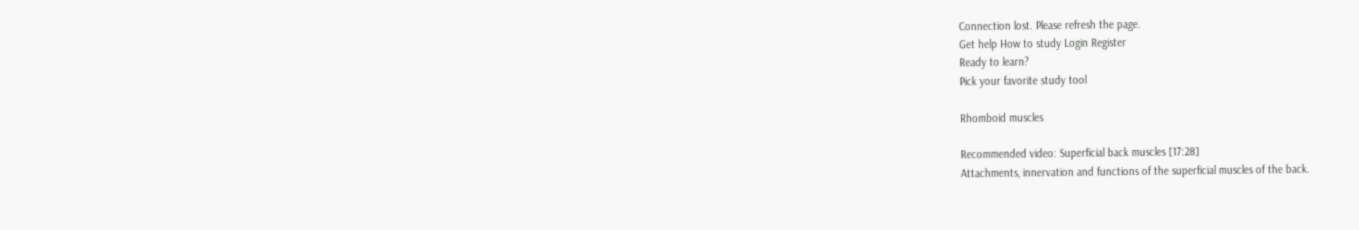Connection lost. Please refresh the page.
Get help How to study Login Register
Ready to learn?
Pick your favorite study tool

Rhomboid muscles

Recommended video: Superficial back muscles [17:28]
Attachments, innervation and functions of the superficial muscles of the back.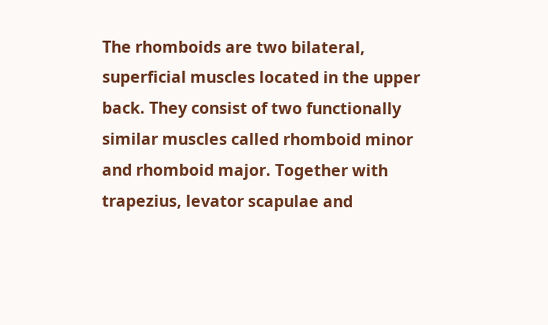The rhomboids are two bilateral, superficial muscles located in the upper back. They consist of two functionally similar muscles called rhomboid minor and rhomboid major. Together with trapezius, levator scapulae and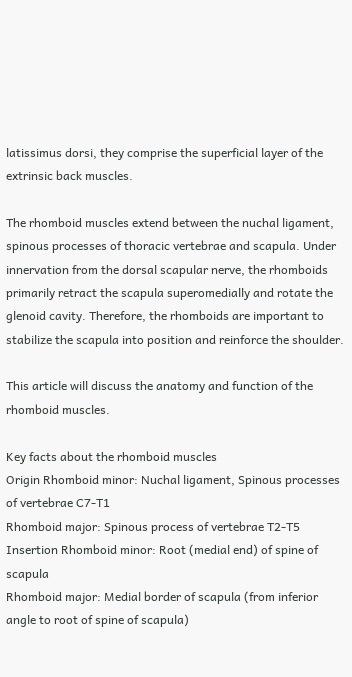latissimus dorsi, they comprise the superficial layer of the extrinsic back muscles.

The rhomboid muscles extend between the nuchal ligament, spinous processes of thoracic vertebrae and scapula. Under innervation from the dorsal scapular nerve, the rhomboids primarily retract the scapula superomedially and rotate the glenoid cavity. Therefore, the rhomboids are important to stabilize the scapula into position and reinforce the shoulder.

This article will discuss the anatomy and function of the rhomboid muscles.

Key facts about the rhomboid muscles
Origin Rhomboid minor: Nuchal ligament, Spinous processes of vertebrae C7-T1
Rhomboid major: Spinous process of vertebrae T2-T5
Insertion Rhomboid minor: Root (medial end) of spine of scapula
Rhomboid major: Medial border of scapula (from inferior angle to root of spine of scapula)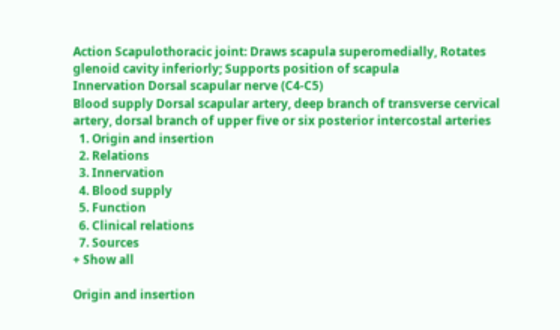Action Scapulothoracic joint: Draws scapula superomedially, Rotates glenoid cavity inferiorly; Supports position of scapula
Innervation Dorsal scapular nerve (C4-C5)
Blood supply Dorsal scapular artery, deep branch of transverse cervical artery, dorsal branch of upper five or six posterior intercostal arteries
  1. Origin and insertion
  2. Relations
  3. Innervation
  4. Blood supply
  5. Function
  6. Clinical relations
  7. Sources
+ Show all

Origin and insertion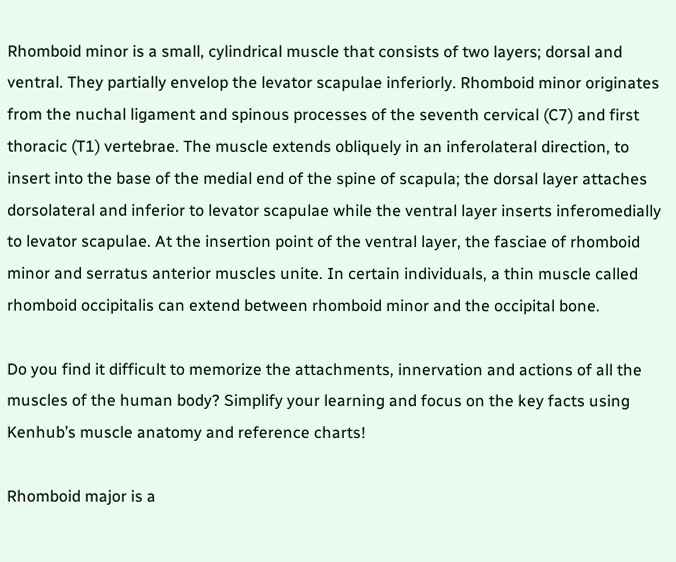Rhomboid minor is a small, cylindrical muscle that consists of two layers; dorsal and ventral. They partially envelop the levator scapulae inferiorly. Rhomboid minor originates from the nuchal ligament and spinous processes of the seventh cervical (C7) and first thoracic (T1) vertebrae. The muscle extends obliquely in an inferolateral direction, to insert into the base of the medial end of the spine of scapula; the dorsal layer attaches dorsolateral and inferior to levator scapulae while the ventral layer inserts inferomedially to levator scapulae. At the insertion point of the ventral layer, the fasciae of rhomboid minor and serratus anterior muscles unite. In certain individuals, a thin muscle called rhomboid occipitalis can extend between rhomboid minor and the occipital bone.

Do you find it difficult to memorize the attachments, innervation and actions of all the muscles of the human body? Simplify your learning and focus on the key facts using Kenhub’s muscle anatomy and reference charts!

Rhomboid major is a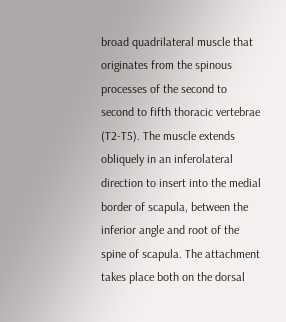broad quadrilateral muscle that originates from the spinous processes of the second to second to fifth thoracic vertebrae (T2-T5). The muscle extends obliquely in an inferolateral direction to insert into the medial border of scapula, between the inferior angle and root of the spine of scapula. The attachment takes place both on the dorsal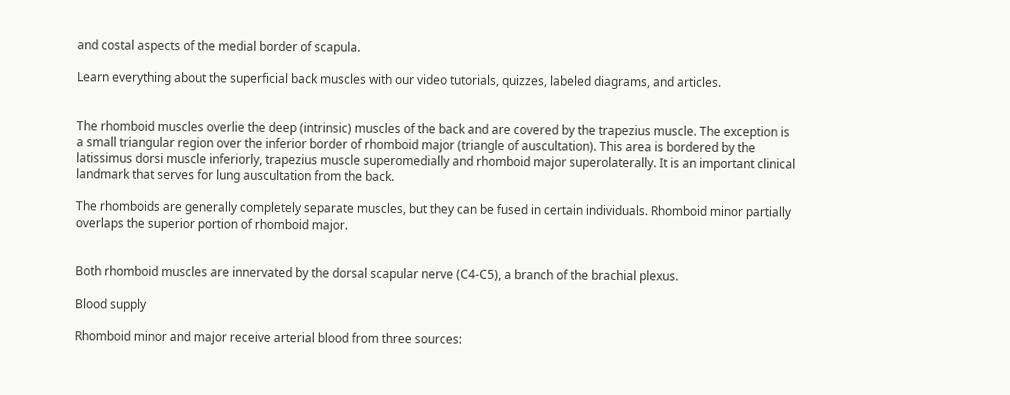and costal aspects of the medial border of scapula.

Learn everything about the superficial back muscles with our video tutorials, quizzes, labeled diagrams, and articles.


The rhomboid muscles overlie the deep (intrinsic) muscles of the back and are covered by the trapezius muscle. The exception is a small triangular region over the inferior border of rhomboid major (triangle of auscultation). This area is bordered by the latissimus dorsi muscle inferiorly, trapezius muscle superomedially and rhomboid major superolaterally. It is an important clinical landmark that serves for lung auscultation from the back.

The rhomboids are generally completely separate muscles, but they can be fused in certain individuals. Rhomboid minor partially overlaps the superior portion of rhomboid major.


Both rhomboid muscles are innervated by the dorsal scapular nerve (C4-C5), a branch of the brachial plexus.

Blood supply

Rhomboid minor and major receive arterial blood from three sources: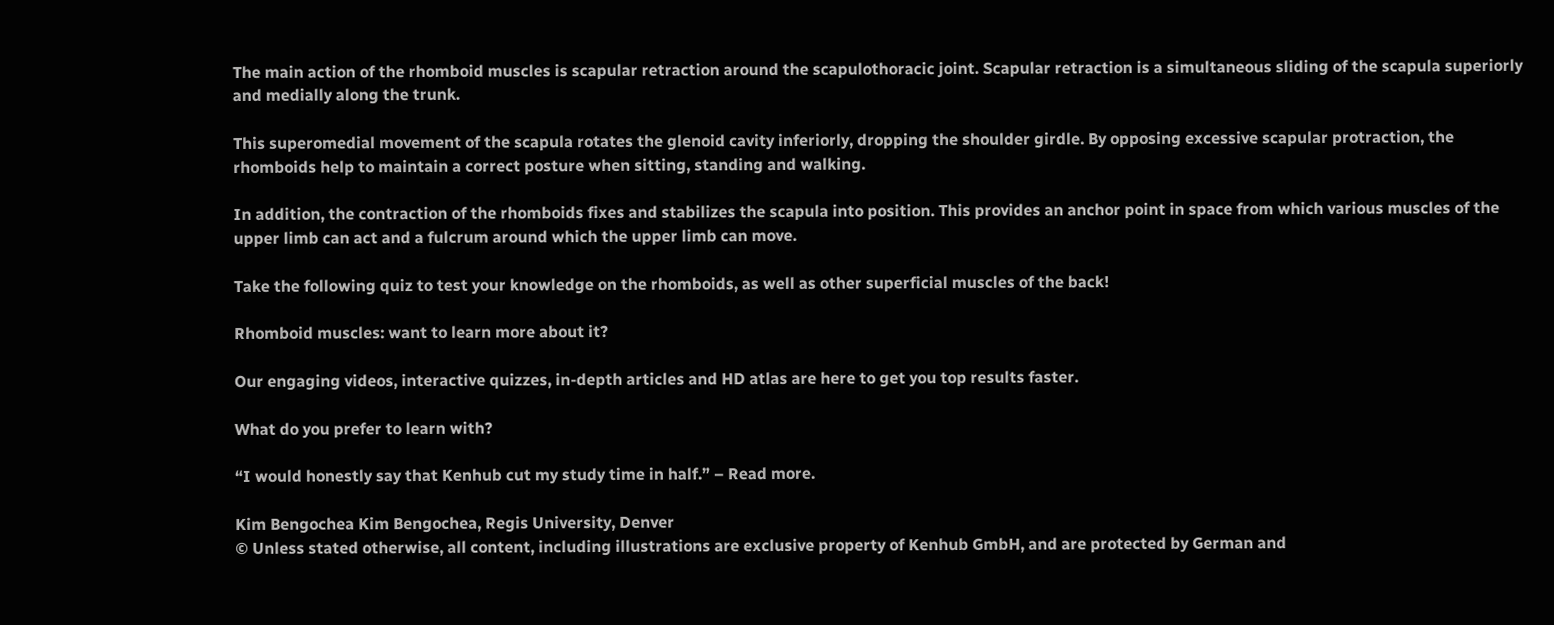The main action of the rhomboid muscles is scapular retraction around the scapulothoracic joint. Scapular retraction is a simultaneous sliding of the scapula superiorly and medially along the trunk.

This superomedial movement of the scapula rotates the glenoid cavity inferiorly, dropping the shoulder girdle. By opposing excessive scapular protraction, the rhomboids help to maintain a correct posture when sitting, standing and walking.

In addition, the contraction of the rhomboids fixes and stabilizes the scapula into position. This provides an anchor point in space from which various muscles of the upper limb can act and a fulcrum around which the upper limb can move.

Take the following quiz to test your knowledge on the rhomboids, as well as other superficial muscles of the back!

Rhomboid muscles: want to learn more about it?

Our engaging videos, interactive quizzes, in-depth articles and HD atlas are here to get you top results faster.

What do you prefer to learn with?

“I would honestly say that Kenhub cut my study time in half.” – Read more.

Kim Bengochea Kim Bengochea, Regis University, Denver
© Unless stated otherwise, all content, including illustrations are exclusive property of Kenhub GmbH, and are protected by German and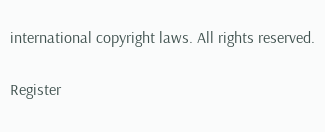international copyright laws. All rights reserved.

Register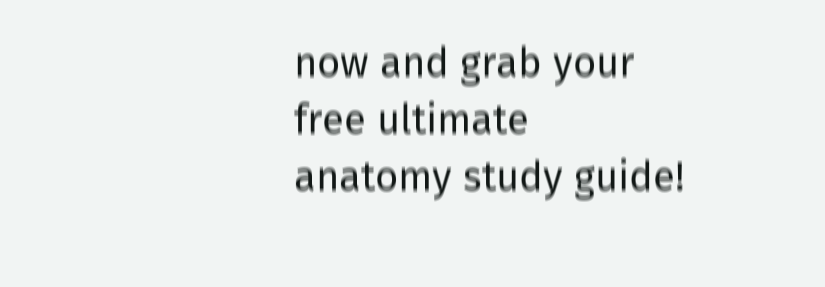now and grab your free ultimate anatomy study guide!